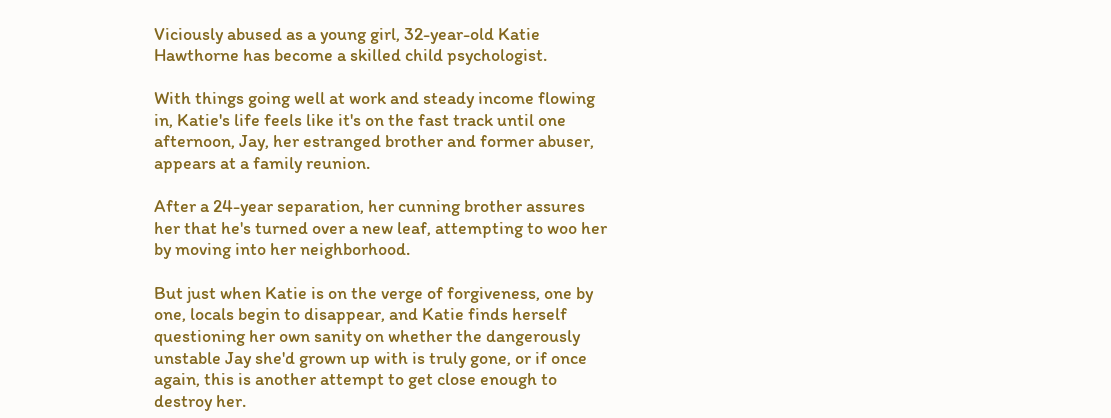Viciously abused as a young girl, 32-year-old Katie Hawthorne has become a skilled child psychologist.

With things going well at work and steady income flowing in, Katie's life feels like it's on the fast track until one afternoon, Jay, her estranged brother and former abuser, appears at a family reunion.

After a 24-year separation, her cunning brother assures her that he's turned over a new leaf, attempting to woo her by moving into her neighborhood.

But just when Katie is on the verge of forgiveness, one by one, locals begin to disappear, and Katie finds herself questioning her own sanity on whether the dangerously unstable Jay she'd grown up with is truly gone, or if once again, this is another attempt to get close enough to destroy her.